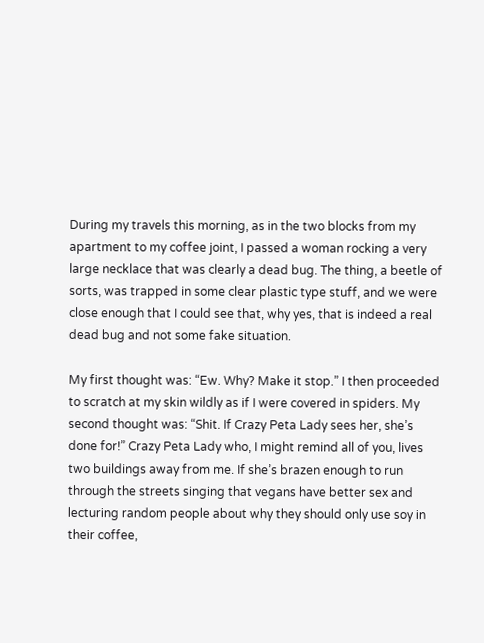During my travels this morning, as in the two blocks from my apartment to my coffee joint, I passed a woman rocking a very large necklace that was clearly a dead bug. The thing, a beetle of sorts, was trapped in some clear plastic type stuff, and we were close enough that I could see that, why yes, that is indeed a real dead bug and not some fake situation.

My first thought was: “Ew. Why? Make it stop.” I then proceeded to scratch at my skin wildly as if I were covered in spiders. My second thought was: “Shit. If Crazy Peta Lady sees her, she’s done for!” Crazy Peta Lady who, I might remind all of you, lives two buildings away from me. If she’s brazen enough to run through the streets singing that vegans have better sex and lecturing random people about why they should only use soy in their coffee,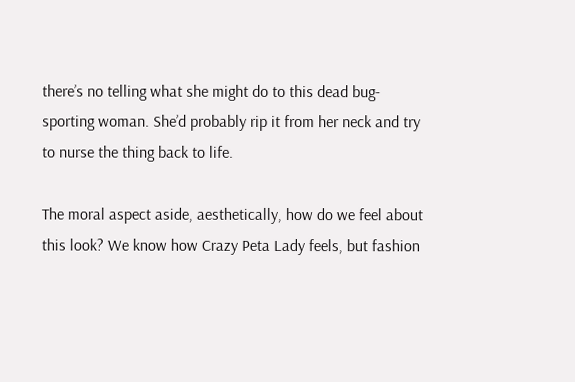there’s no telling what she might do to this dead bug-sporting woman. She’d probably rip it from her neck and try to nurse the thing back to life.

The moral aspect aside, aesthetically, how do we feel about this look? We know how Crazy Peta Lady feels, but fashion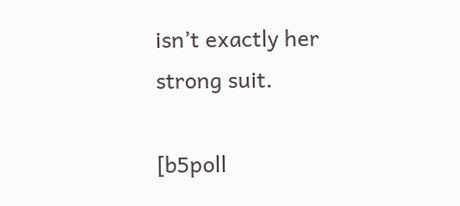isn’t exactly her strong suit.

[b5poll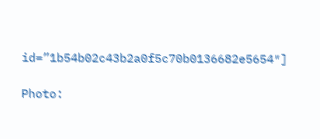id=”1b54b02c43b2a0f5c70b0136682e5654″]

Photo: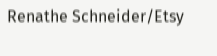Renathe Schneider/Etsy